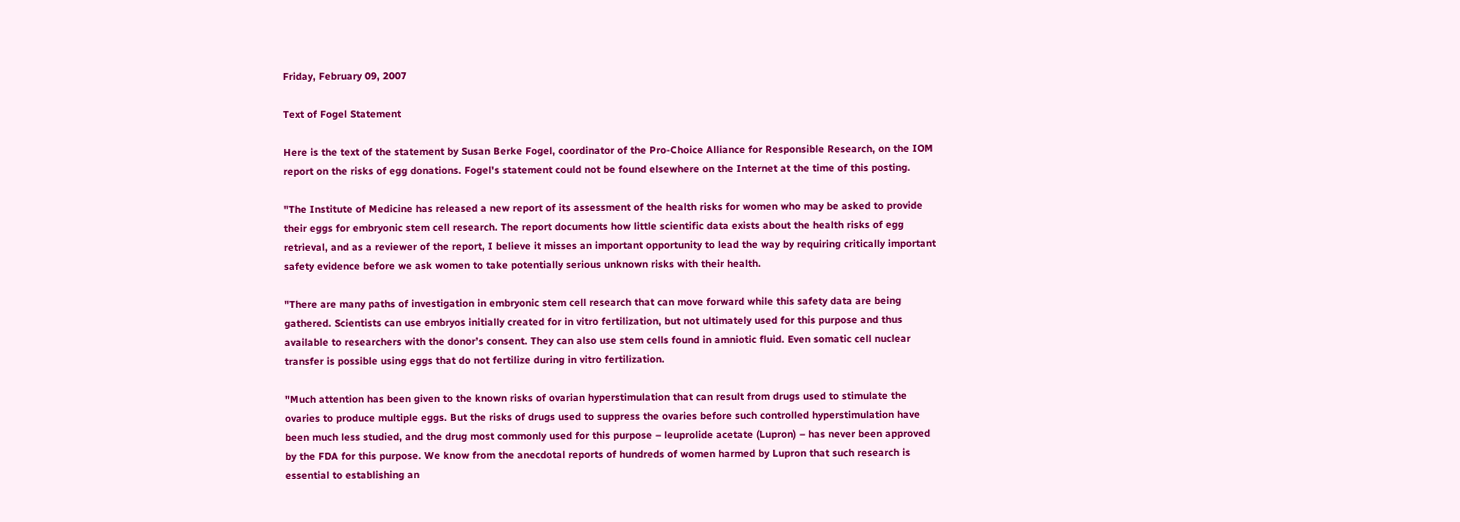Friday, February 09, 2007

Text of Fogel Statement

Here is the text of the statement by Susan Berke Fogel, coordinator of the Pro-Choice Alliance for Responsible Research, on the IOM report on the risks of egg donations. Fogel's statement could not be found elsewhere on the Internet at the time of this posting.

"The Institute of Medicine has released a new report of its assessment of the health risks for women who may be asked to provide their eggs for embryonic stem cell research. The report documents how little scientific data exists about the health risks of egg retrieval, and as a reviewer of the report, I believe it misses an important opportunity to lead the way by requiring critically important safety evidence before we ask women to take potentially serious unknown risks with their health.

"There are many paths of investigation in embryonic stem cell research that can move forward while this safety data are being gathered. Scientists can use embryos initially created for in vitro fertilization, but not ultimately used for this purpose and thus available to researchers with the donor’s consent. They can also use stem cells found in amniotic fluid. Even somatic cell nuclear transfer is possible using eggs that do not fertilize during in vitro fertilization.

"Much attention has been given to the known risks of ovarian hyperstimulation that can result from drugs used to stimulate the ovaries to produce multiple eggs. But the risks of drugs used to suppress the ovaries before such controlled hyperstimulation have been much less studied, and the drug most commonly used for this purpose – leuprolide acetate (Lupron) – has never been approved by the FDA for this purpose. We know from the anecdotal reports of hundreds of women harmed by Lupron that such research is essential to establishing an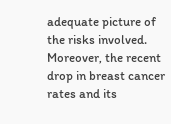adequate picture of the risks involved. Moreover, the recent drop in breast cancer rates and its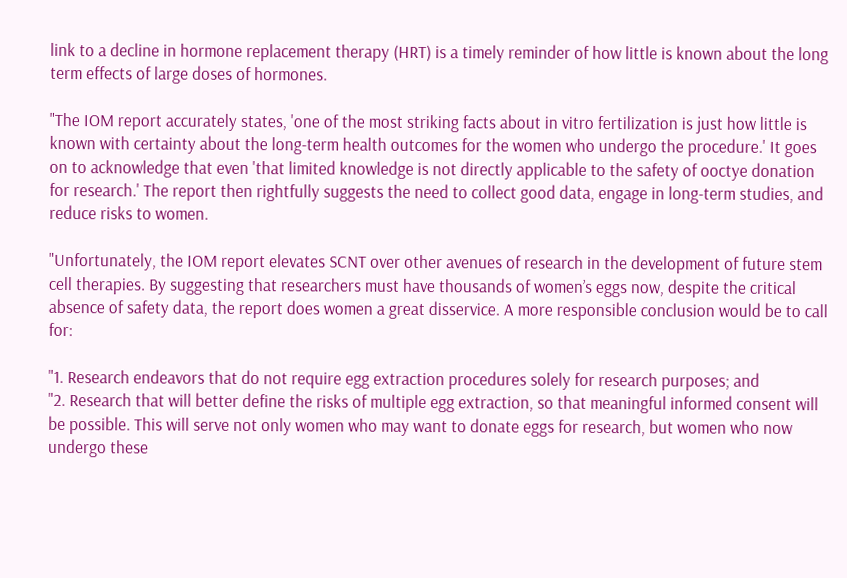link to a decline in hormone replacement therapy (HRT) is a timely reminder of how little is known about the long term effects of large doses of hormones.

"The IOM report accurately states, 'one of the most striking facts about in vitro fertilization is just how little is known with certainty about the long-term health outcomes for the women who undergo the procedure.' It goes on to acknowledge that even 'that limited knowledge is not directly applicable to the safety of ooctye donation for research.' The report then rightfully suggests the need to collect good data, engage in long-term studies, and reduce risks to women.

"Unfortunately, the IOM report elevates SCNT over other avenues of research in the development of future stem cell therapies. By suggesting that researchers must have thousands of women’s eggs now, despite the critical absence of safety data, the report does women a great disservice. A more responsible conclusion would be to call for:

"1. Research endeavors that do not require egg extraction procedures solely for research purposes; and
"2. Research that will better define the risks of multiple egg extraction, so that meaningful informed consent will be possible. This will serve not only women who may want to donate eggs for research, but women who now undergo these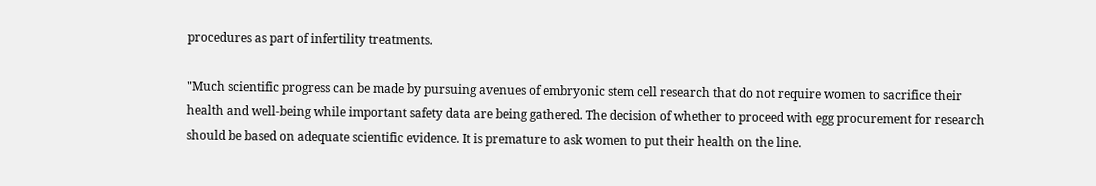procedures as part of infertility treatments.

"Much scientific progress can be made by pursuing avenues of embryonic stem cell research that do not require women to sacrifice their health and well-being while important safety data are being gathered. The decision of whether to proceed with egg procurement for research should be based on adequate scientific evidence. It is premature to ask women to put their health on the line.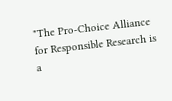"The Pro-Choice Alliance for Responsible Research is a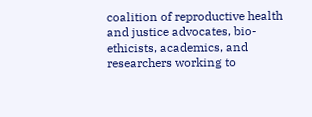coalition of reproductive health and justice advocates, bio-ethicists, academics, and researchers working to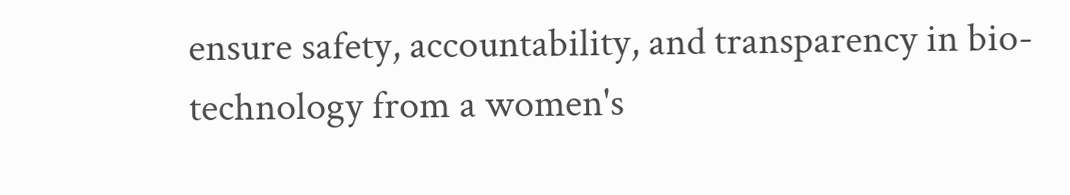ensure safety, accountability, and transparency in bio-technology from a women's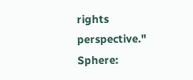rights perspective."
Sphere: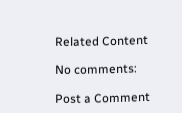Related Content

No comments:

Post a Comment